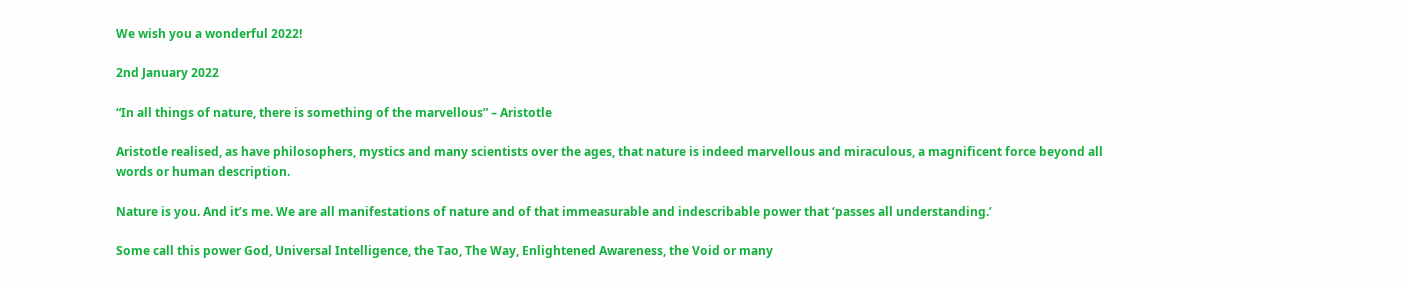We wish you a wonderful 2022!

2nd January 2022

“In all things of nature, there is something of the marvellous” – Aristotle

Aristotle realised, as have philosophers, mystics and many scientists over the ages, that nature is indeed marvellous and miraculous, a magnificent force beyond all words or human description.

Nature is you. And it’s me. We are all manifestations of nature and of that immeasurable and indescribable power that ‘passes all understanding.’

Some call this power God, Universal Intelligence, the Tao, The Way, Enlightened Awareness, the Void or many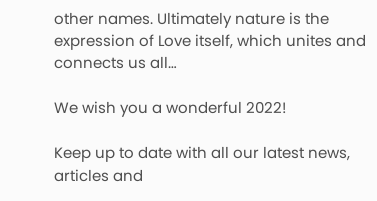other names. Ultimately nature is the expression of Love itself, which unites and connects us all…

We wish you a wonderful 2022!

Keep up to date with all our latest news, articles and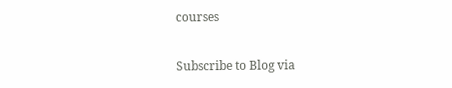courses

Subscribe to Blog via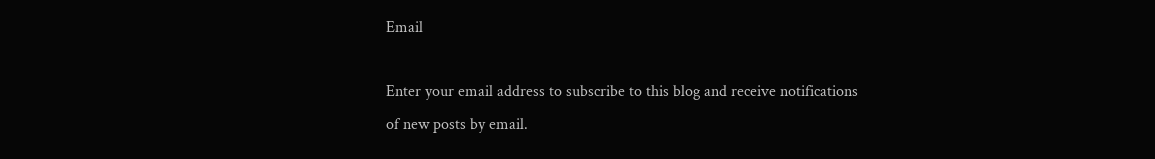Email

Enter your email address to subscribe to this blog and receive notifications of new posts by email.